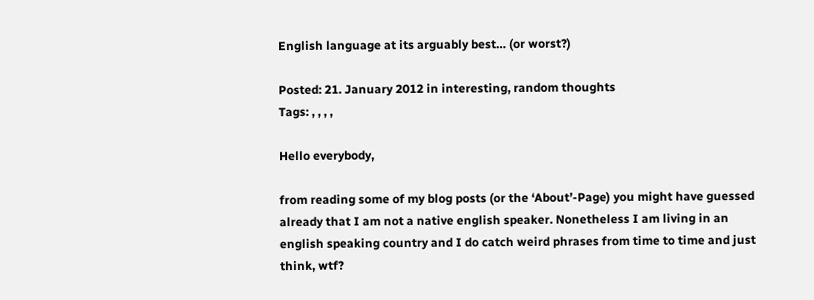English language at its arguably best… (or worst?)

Posted: 21. January 2012 in interesting, random thoughts
Tags: , , , ,

Hello everybody,

from reading some of my blog posts (or the ‘About’-Page) you might have guessed already that I am not a native english speaker. Nonetheless I am living in an english speaking country and I do catch weird phrases from time to time and just think, wtf?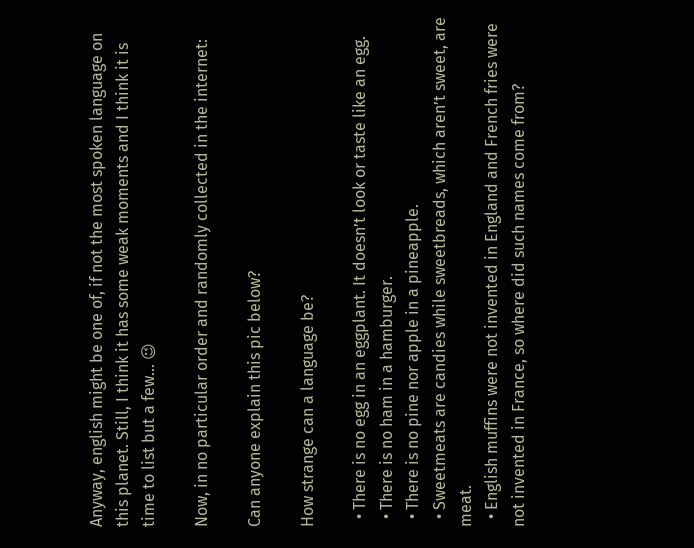Anyway, english might be one of, if not the most spoken language on this planet. Still, I think it has some weak moments and I think it is time to list but a few… 😉

Now, in no particular order and randomly collected in the internet:

Can anyone explain this pic below?

How strange can a language be?

  • There is no egg in an eggplant. It doesn’t look or taste like an egg.
  • There is no ham in a hamburger.
  • There is no pine nor apple in a pineapple.
  • Sweetmeats are candies while sweetbreads, which aren’t sweet, are meat.
  • English muffins were not invented in England and French fries were not invented in France, so where did such names come from?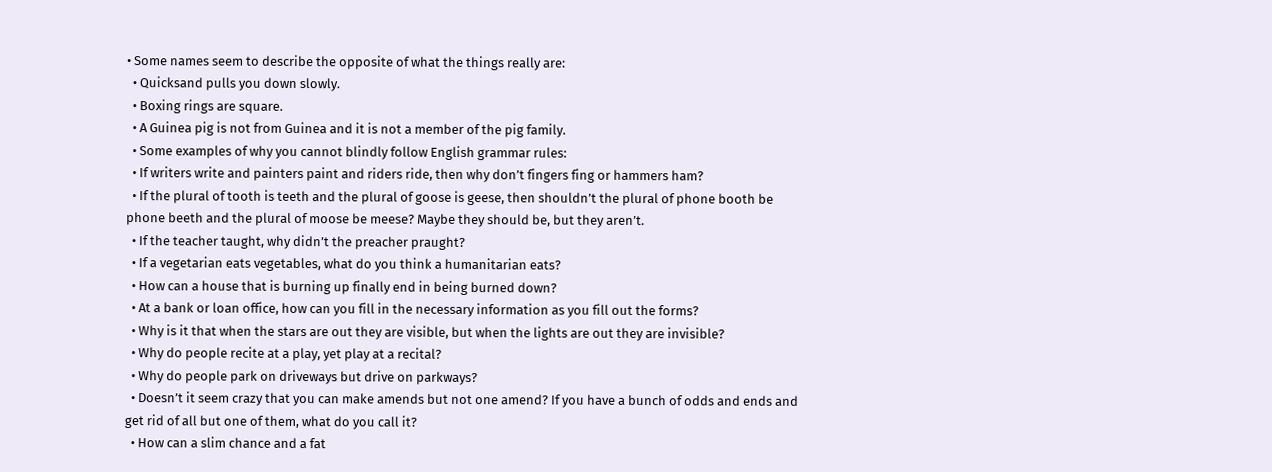• Some names seem to describe the opposite of what the things really are:
  • Quicksand pulls you down slowly.
  • Boxing rings are square.
  • A Guinea pig is not from Guinea and it is not a member of the pig family.
  • Some examples of why you cannot blindly follow English grammar rules:
  • If writers write and painters paint and riders ride, then why don’t fingers fing or hammers ham?
  • If the plural of tooth is teeth and the plural of goose is geese, then shouldn’t the plural of phone booth be phone beeth and the plural of moose be meese? Maybe they should be, but they aren’t.
  • If the teacher taught, why didn’t the preacher praught?
  • If a vegetarian eats vegetables, what do you think a humanitarian eats?
  • How can a house that is burning up finally end in being burned down?
  • At a bank or loan office, how can you fill in the necessary information as you fill out the forms?
  • Why is it that when the stars are out they are visible, but when the lights are out they are invisible?
  • Why do people recite at a play, yet play at a recital?
  • Why do people park on driveways but drive on parkways?
  • Doesn’t it seem crazy that you can make amends but not one amend? If you have a bunch of odds and ends and get rid of all but one of them, what do you call it?
  • How can a slim chance and a fat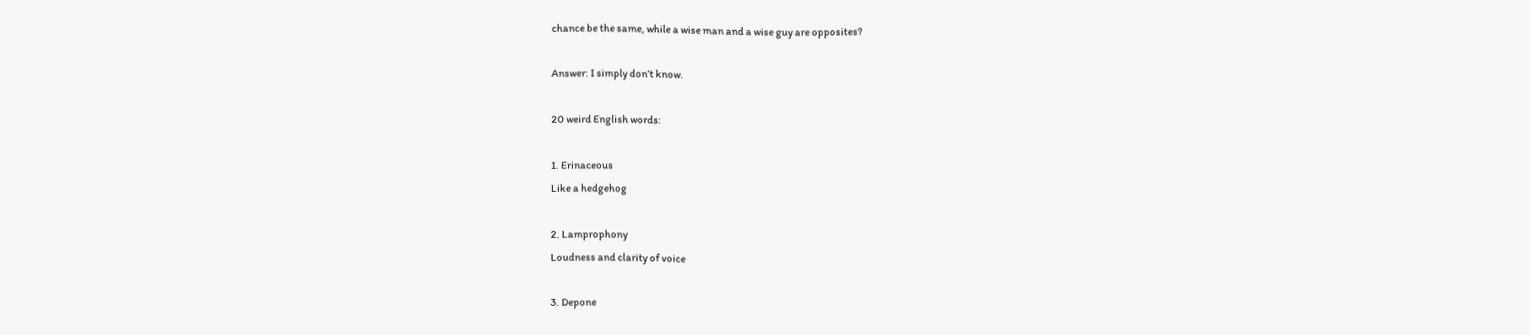chance be the same, while a wise man and a wise guy are opposites?

Answer: I simply don’t know.

20 weird English words:

1. Erinaceous
Like a hedgehog

2. Lamprophony
Loudness and clarity of voice

3. Depone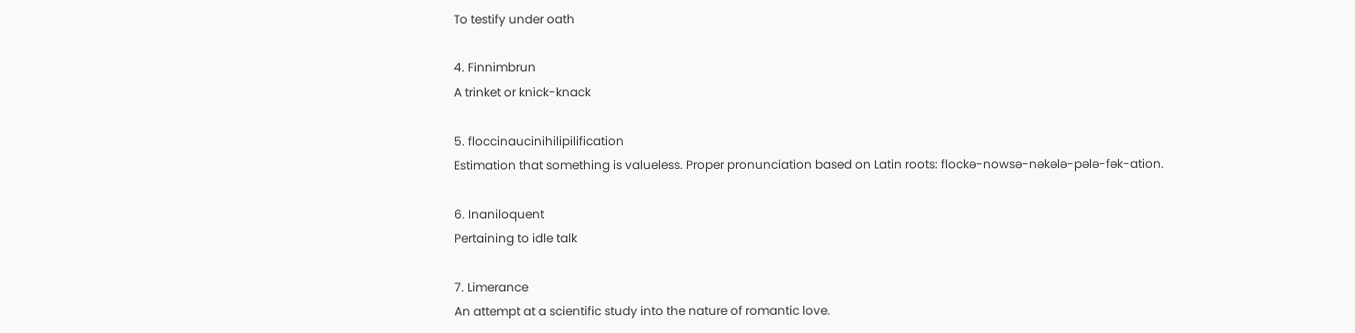To testify under oath

4. Finnimbrun
A trinket or knick-knack

5. floccinaucinihilipilification
Estimation that something is valueless. Proper pronunciation based on Latin roots: flockə-nowsə-nəkələ-pələ-fək-ation.

6. Inaniloquent
Pertaining to idle talk

7. Limerance
An attempt at a scientific study into the nature of romantic love.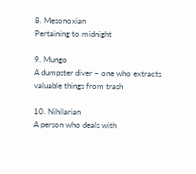8. Mesonoxian
Pertaining to midnight

9. Mungo
A dumpster diver – one who extracts valuable things from trash

10. Nihilarian
A person who deals with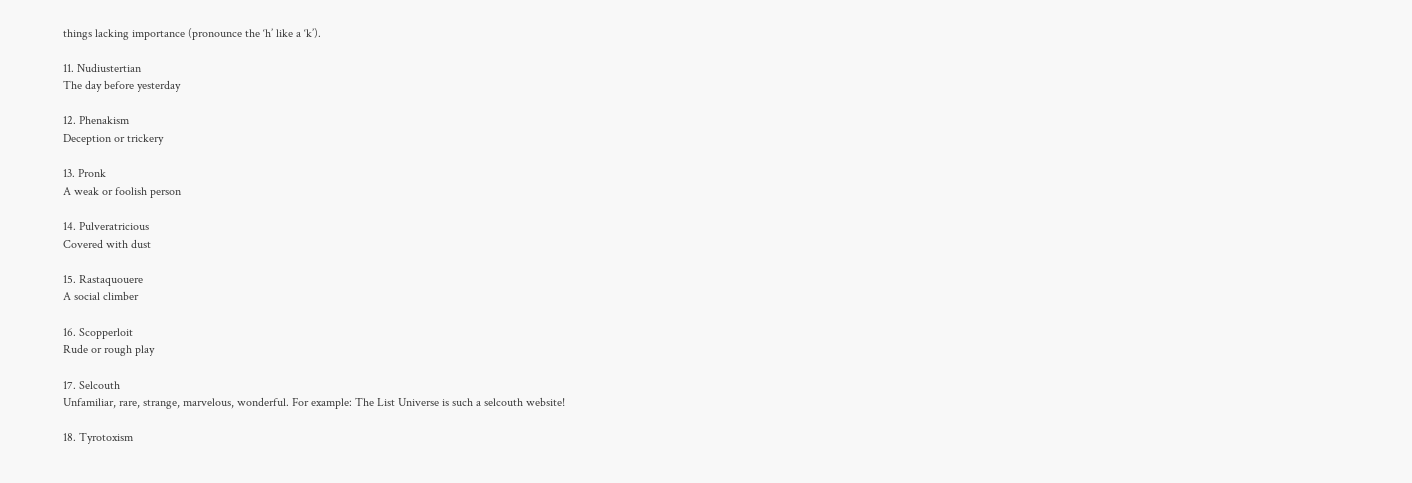things lacking importance (pronounce the ‘h’ like a ‘k’).

11. Nudiustertian
The day before yesterday

12. Phenakism
Deception or trickery

13. Pronk
A weak or foolish person

14. Pulveratricious
Covered with dust

15. Rastaquouere
A social climber

16. Scopperloit
Rude or rough play

17. Selcouth
Unfamiliar, rare, strange, marvelous, wonderful. For example: The List Universe is such a selcouth website!

18. Tyrotoxism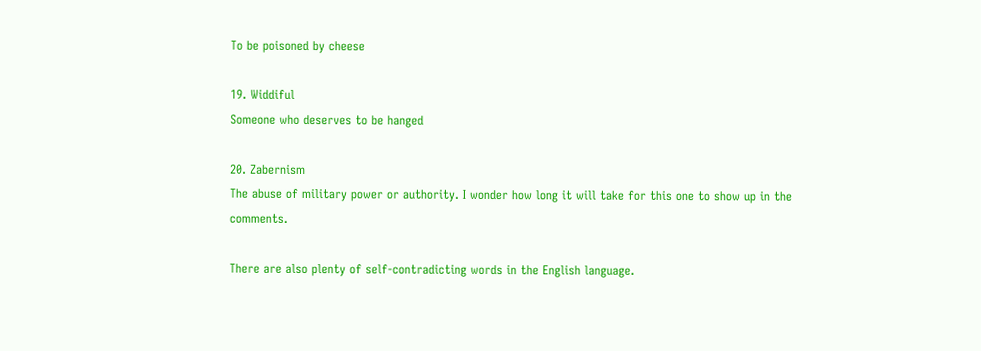To be poisoned by cheese

19. Widdiful
Someone who deserves to be hanged

20. Zabernism
The abuse of military power or authority. I wonder how long it will take for this one to show up in the comments.

There are also plenty of self-contradicting words in the English language.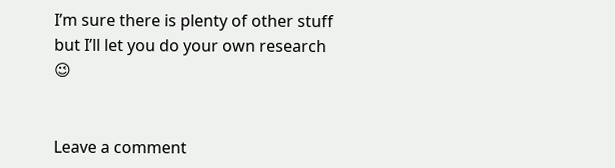I’m sure there is plenty of other stuff but I’ll let you do your own research 😉


Leave a comment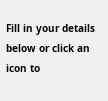Fill in your details below or click an icon to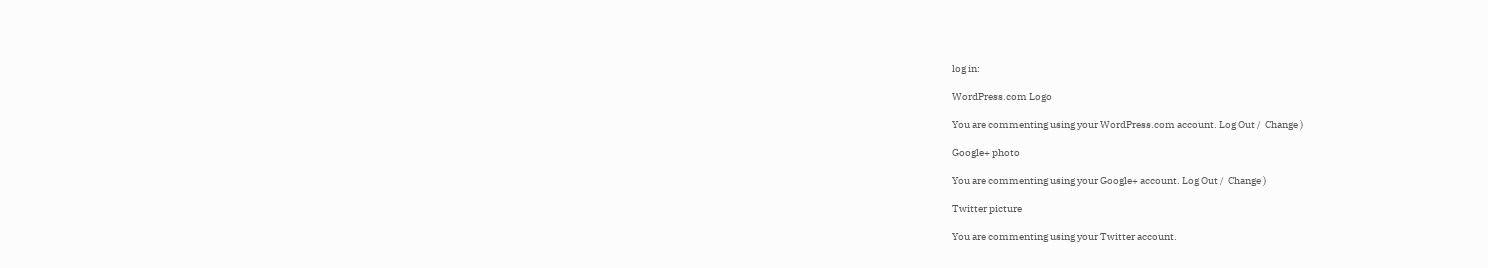log in:

WordPress.com Logo

You are commenting using your WordPress.com account. Log Out /  Change )

Google+ photo

You are commenting using your Google+ account. Log Out /  Change )

Twitter picture

You are commenting using your Twitter account.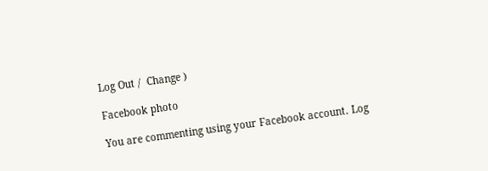Log Out /  Change )

Facebook photo

You are commenting using your Facebook account. Log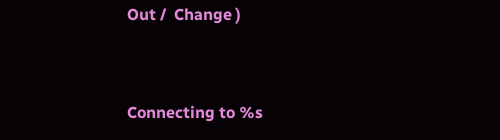Out /  Change )


Connecting to %s